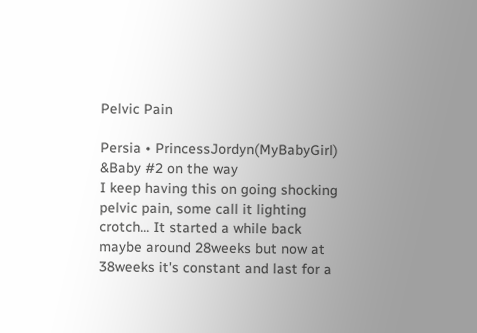Pelvic Pain

Persia • PrincessJordyn(MyBabyGirl) &Baby #2 on the way
I keep having this on going shocking pelvic pain, some call it lighting crotch... It started a while back maybe around 28weeks but now at 38weeks it's constant and last for a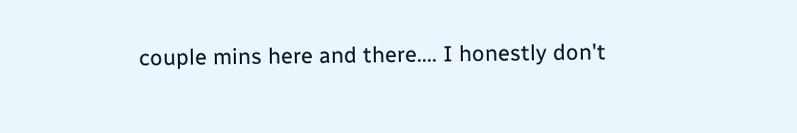couple mins here and there.... I honestly don't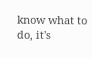know what to do, it's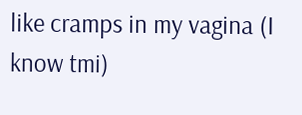like cramps in my vagina (I know tmi)